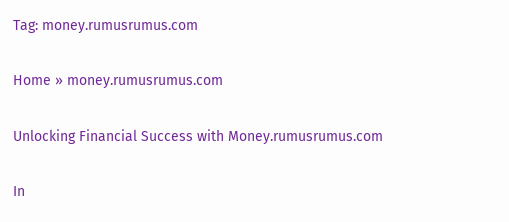Tag: money.rumusrumus.com

Home » money.rumusrumus.com

Unlocking Financial Success with Money.rumusrumus.com

In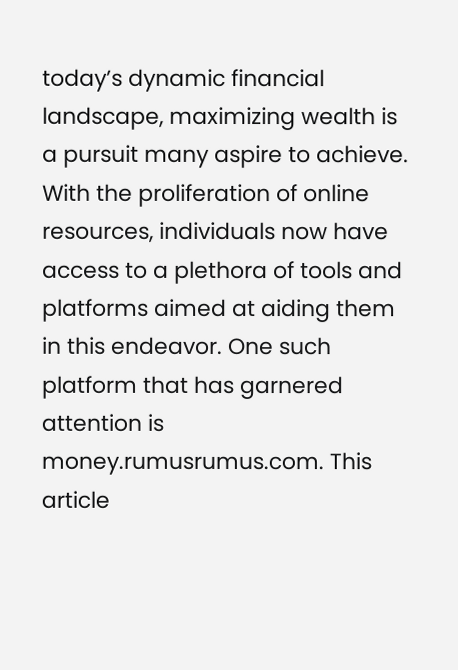today’s dynamic financial landscape, maximizing wealth is a pursuit many aspire to achieve. With the proliferation of online resources, individuals now have access to a plethora of tools and platforms aimed at aiding them in this endeavor. One such platform that has garnered attention is money.rumusrumus.com. This article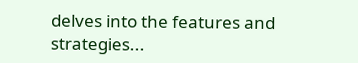delves into the features and strategies...